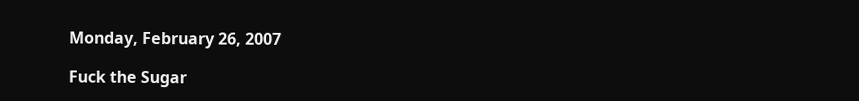Monday, February 26, 2007

Fuck the Sugar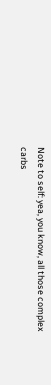Note to self: yea, you know, all those complex carbs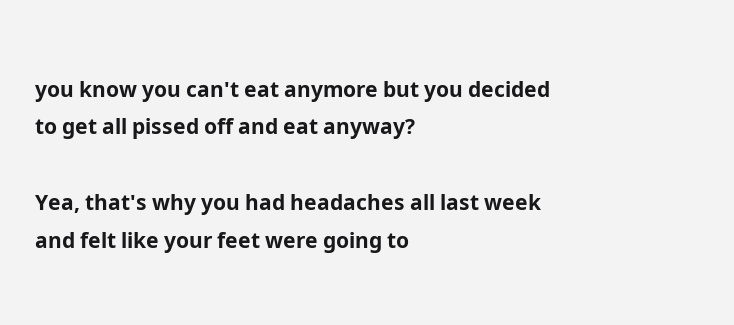you know you can't eat anymore but you decided to get all pissed off and eat anyway?

Yea, that's why you had headaches all last week and felt like your feet were going to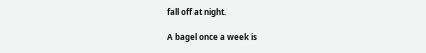fall off at night.

A bagel once a week is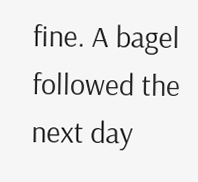fine. A bagel followed the next day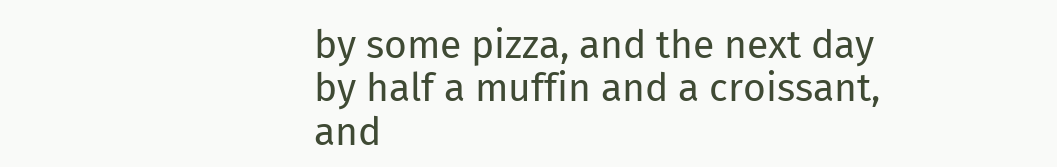by some pizza, and the next day by half a muffin and a croissant, and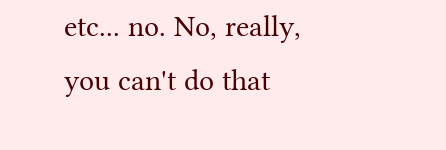etc... no. No, really, you can't do that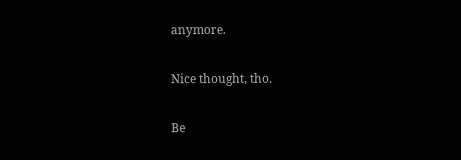anymore.

Nice thought, tho.

Be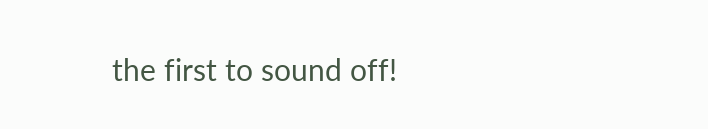the first to sound off!